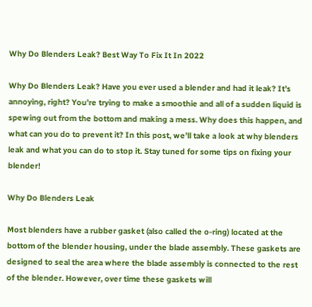Why Do Blenders Leak? Best Way To Fix It In 2022

Why Do Blenders Leak? Have you ever used a blender and had it leak? It’s annoying, right? You’re trying to make a smoothie and all of a sudden liquid is spewing out from the bottom and making a mess. Why does this happen, and what can you do to prevent it? In this post, we’ll take a look at why blenders leak and what you can do to stop it. Stay tuned for some tips on fixing your blender!

Why Do Blenders Leak

Most blenders have a rubber gasket (also called the o-ring) located at the bottom of the blender housing, under the blade assembly. These gaskets are designed to seal the area where the blade assembly is connected to the rest of the blender. However, over time these gaskets will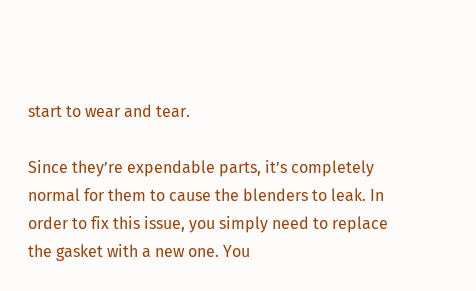start to wear and tear.

Since they’re expendable parts, it’s completely normal for them to cause the blenders to leak. In order to fix this issue, you simply need to replace the gasket with a new one. You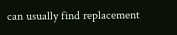can usually find replacement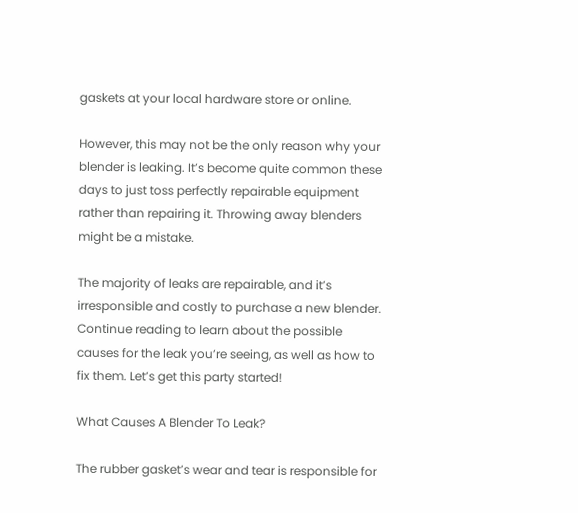gaskets at your local hardware store or online.

However, this may not be the only reason why your blender is leaking. It’s become quite common these days to just toss perfectly repairable equipment rather than repairing it. Throwing away blenders might be a mistake.

The majority of leaks are repairable, and it’s irresponsible and costly to purchase a new blender. Continue reading to learn about the possible causes for the leak you’re seeing, as well as how to fix them. Let’s get this party started!

What Causes A Blender To Leak?

The rubber gasket’s wear and tear is responsible for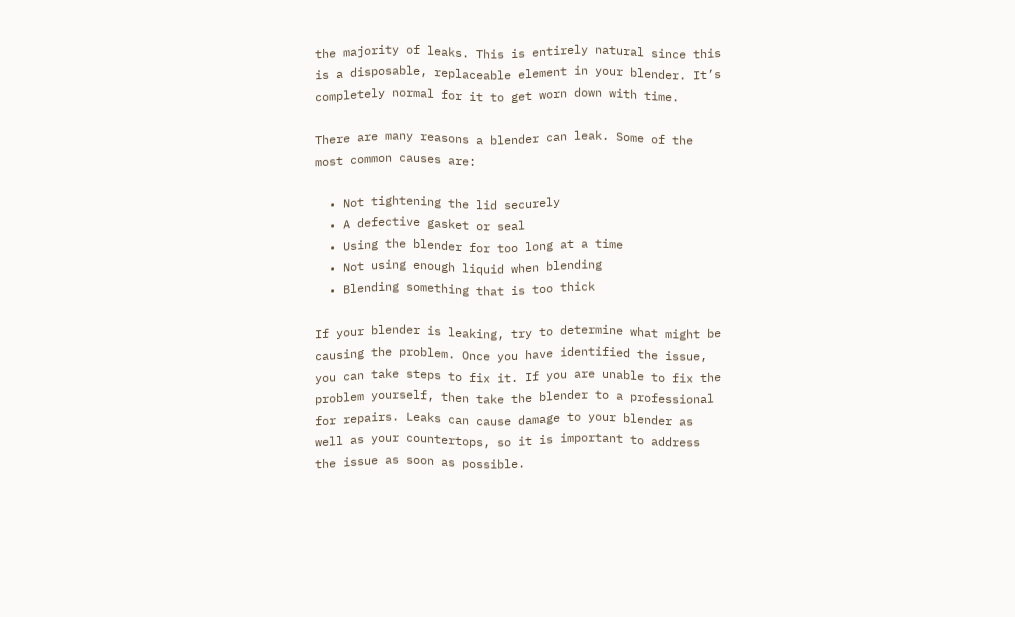the majority of leaks. This is entirely natural since this is a disposable, replaceable element in your blender. It’s completely normal for it to get worn down with time.

There are many reasons a blender can leak. Some of the most common causes are:

  • Not tightening the lid securely
  • A defective gasket or seal
  • Using the blender for too long at a time
  • Not using enough liquid when blending
  • Blending something that is too thick

If your blender is leaking, try to determine what might be causing the problem. Once you have identified the issue, you can take steps to fix it. If you are unable to fix the problem yourself, then take the blender to a professional for repairs. Leaks can cause damage to your blender as well as your countertops, so it is important to address the issue as soon as possible.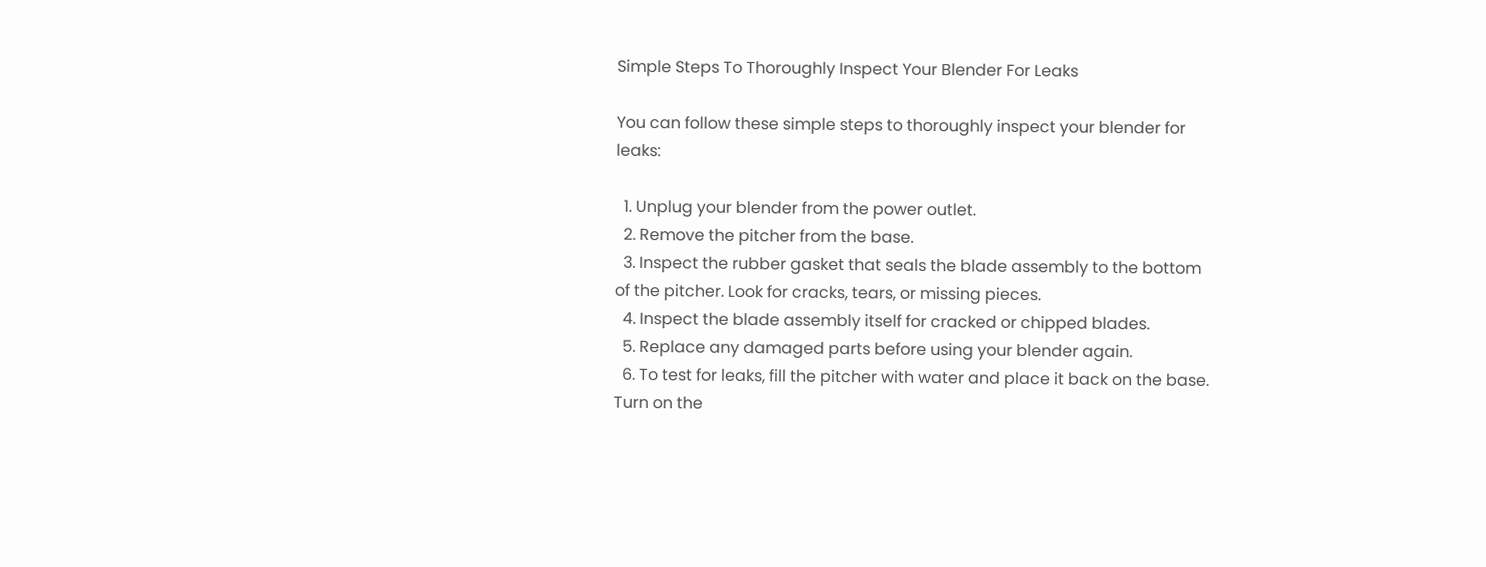Simple Steps To Thoroughly Inspect Your Blender For Leaks

You can follow these simple steps to thoroughly inspect your blender for leaks:

  1. Unplug your blender from the power outlet.
  2. Remove the pitcher from the base.
  3. Inspect the rubber gasket that seals the blade assembly to the bottom of the pitcher. Look for cracks, tears, or missing pieces.
  4. Inspect the blade assembly itself for cracked or chipped blades.
  5. Replace any damaged parts before using your blender again.
  6. To test for leaks, fill the pitcher with water and place it back on the base. Turn on the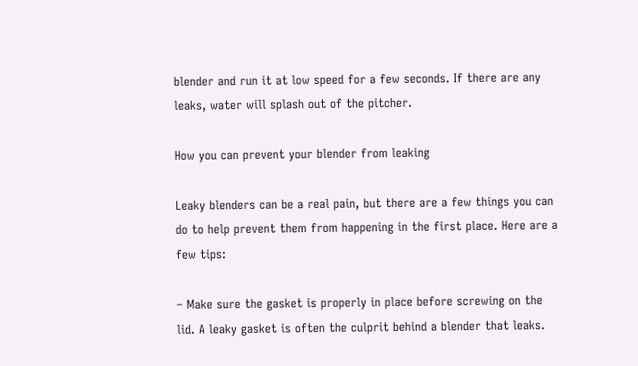blender and run it at low speed for a few seconds. If there are any leaks, water will splash out of the pitcher.

How you can prevent your blender from leaking

Leaky blenders can be a real pain, but there are a few things you can do to help prevent them from happening in the first place. Here are a few tips:

– Make sure the gasket is properly in place before screwing on the lid. A leaky gasket is often the culprit behind a blender that leaks.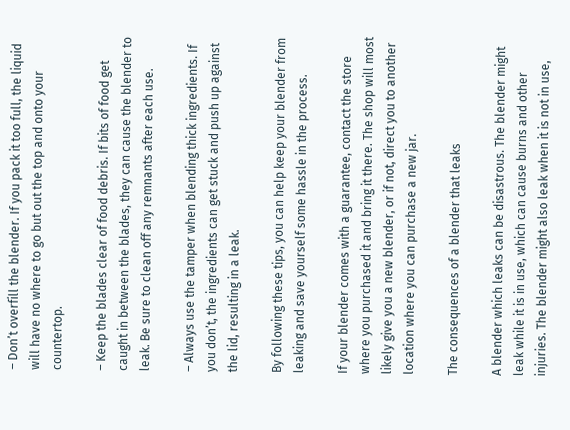– Don’t overfill the blender. If you pack it too full, the liquid will have no where to go but out the top and onto your countertop.

– Keep the blades clear of food debris. If bits of food get caught in between the blades, they can cause the blender to leak. Be sure to clean off any remnants after each use.

– Always use the tamper when blending thick ingredients. If you don’t, the ingredients can get stuck and push up against the lid, resulting in a leak.

By following these tips, you can help keep your blender from leaking and save yourself some hassle in the process.

If your blender comes with a guarantee, contact the store where you purchased it and bring it there. The shop will most likely give you a new blender, or if not, direct you to another location where you can purchase a new jar.

The consequences of a blender that leaks

A blender which leaks can be disastrous. The blender might leak while it is in use, which can cause burns and other injuries. The blender might also leak when it is not in use,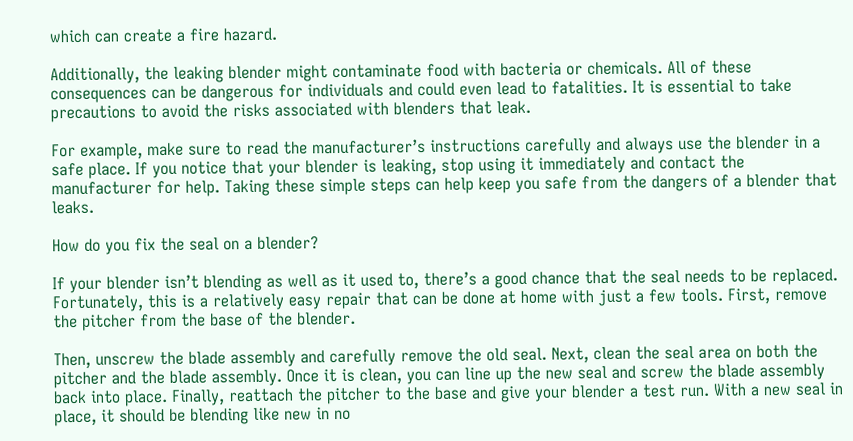which can create a fire hazard.

Additionally, the leaking blender might contaminate food with bacteria or chemicals. All of these consequences can be dangerous for individuals and could even lead to fatalities. It is essential to take precautions to avoid the risks associated with blenders that leak.

For example, make sure to read the manufacturer’s instructions carefully and always use the blender in a safe place. If you notice that your blender is leaking, stop using it immediately and contact the manufacturer for help. Taking these simple steps can help keep you safe from the dangers of a blender that leaks.

How do you fix the seal on a blender?

If your blender isn’t blending as well as it used to, there’s a good chance that the seal needs to be replaced. Fortunately, this is a relatively easy repair that can be done at home with just a few tools. First, remove the pitcher from the base of the blender.

Then, unscrew the blade assembly and carefully remove the old seal. Next, clean the seal area on both the pitcher and the blade assembly. Once it is clean, you can line up the new seal and screw the blade assembly back into place. Finally, reattach the pitcher to the base and give your blender a test run. With a new seal in place, it should be blending like new in no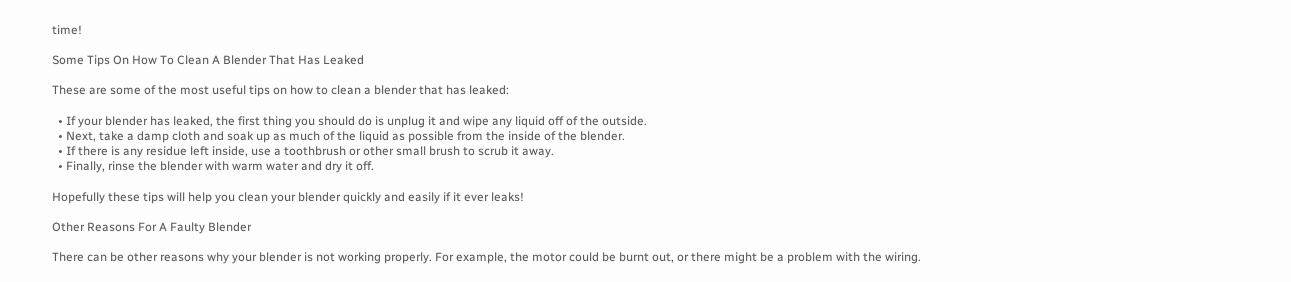time!

Some Tips On How To Clean A Blender That Has Leaked

These are some of the most useful tips on how to clean a blender that has leaked:

  • If your blender has leaked, the first thing you should do is unplug it and wipe any liquid off of the outside.
  • Next, take a damp cloth and soak up as much of the liquid as possible from the inside of the blender.
  • If there is any residue left inside, use a toothbrush or other small brush to scrub it away.
  • Finally, rinse the blender with warm water and dry it off.

Hopefully these tips will help you clean your blender quickly and easily if it ever leaks!

Other Reasons For A Faulty Blender

There can be other reasons why your blender is not working properly. For example, the motor could be burnt out, or there might be a problem with the wiring.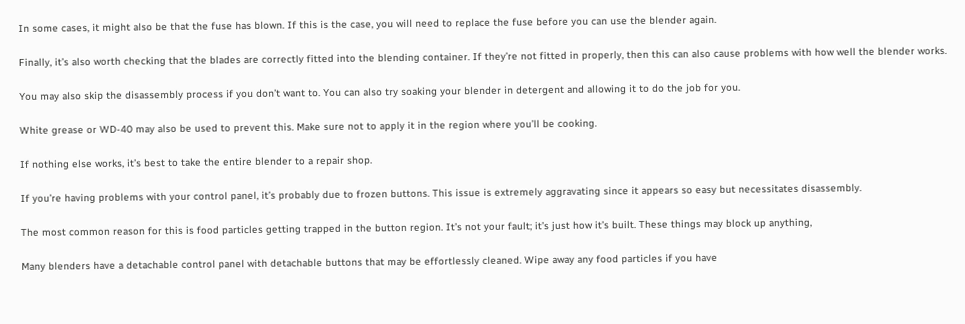In some cases, it might also be that the fuse has blown. If this is the case, you will need to replace the fuse before you can use the blender again.

Finally, it’s also worth checking that the blades are correctly fitted into the blending container. If they’re not fitted in properly, then this can also cause problems with how well the blender works.

You may also skip the disassembly process if you don’t want to. You can also try soaking your blender in detergent and allowing it to do the job for you.

White grease or WD-40 may also be used to prevent this. Make sure not to apply it in the region where you’ll be cooking.

If nothing else works, it’s best to take the entire blender to a repair shop.

If you’re having problems with your control panel, it’s probably due to frozen buttons. This issue is extremely aggravating since it appears so easy but necessitates disassembly.

The most common reason for this is food particles getting trapped in the button region. It’s not your fault; it’s just how it’s built. These things may block up anything,

Many blenders have a detachable control panel with detachable buttons that may be effortlessly cleaned. Wipe away any food particles if you have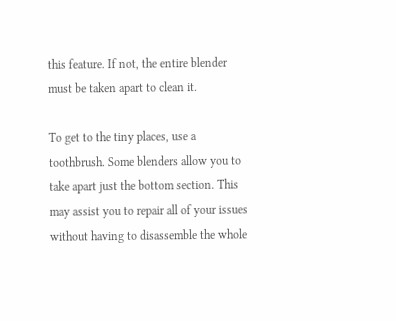this feature. If not, the entire blender must be taken apart to clean it.

To get to the tiny places, use a toothbrush. Some blenders allow you to take apart just the bottom section. This may assist you to repair all of your issues without having to disassemble the whole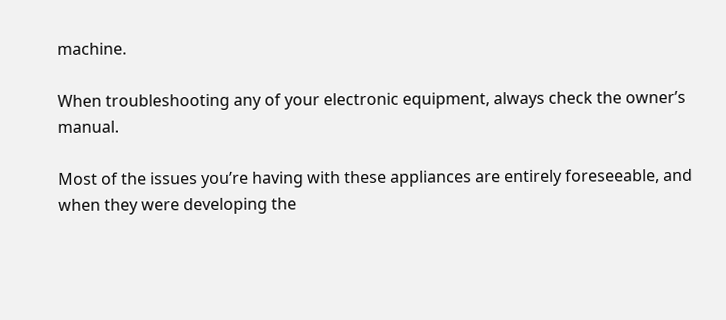machine.

When troubleshooting any of your electronic equipment, always check the owner’s manual.

Most of the issues you’re having with these appliances are entirely foreseeable, and when they were developing the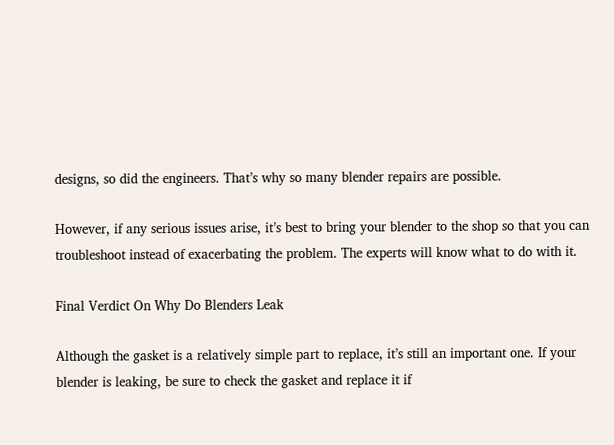designs, so did the engineers. That’s why so many blender repairs are possible.

However, if any serious issues arise, it’s best to bring your blender to the shop so that you can troubleshoot instead of exacerbating the problem. The experts will know what to do with it.

Final Verdict On Why Do Blenders Leak

Although the gasket is a relatively simple part to replace, it’s still an important one. If your blender is leaking, be sure to check the gasket and replace it if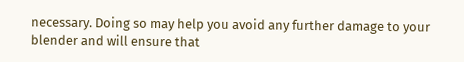necessary. Doing so may help you avoid any further damage to your blender and will ensure that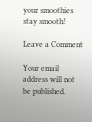your smoothies stay smooth!

Leave a Comment

Your email address will not be published.